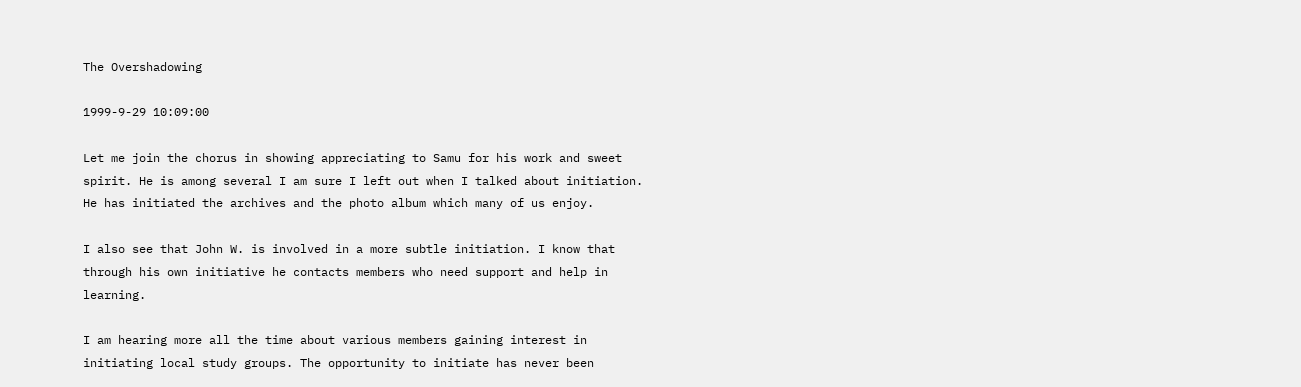The Overshadowing

1999-9-29 10:09:00

Let me join the chorus in showing appreciating to Samu for his work and sweet spirit. He is among several I am sure I left out when I talked about initiation. He has initiated the archives and the photo album which many of us enjoy.

I also see that John W. is involved in a more subtle initiation. I know that through his own initiative he contacts members who need support and help in learning.

I am hearing more all the time about various members gaining interest in initiating local study groups. The opportunity to initiate has never been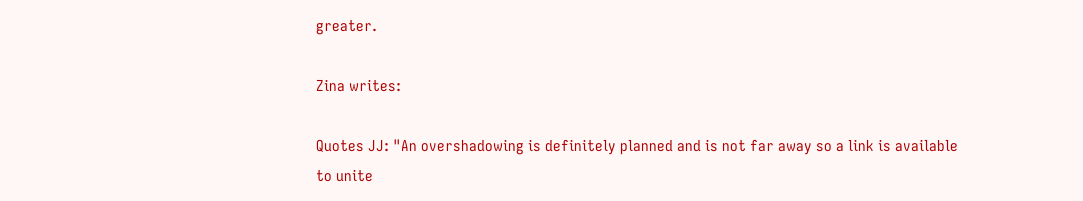greater.

Zina writes:

Quotes JJ: "An overshadowing is definitely planned and is not far away so a link is available to unite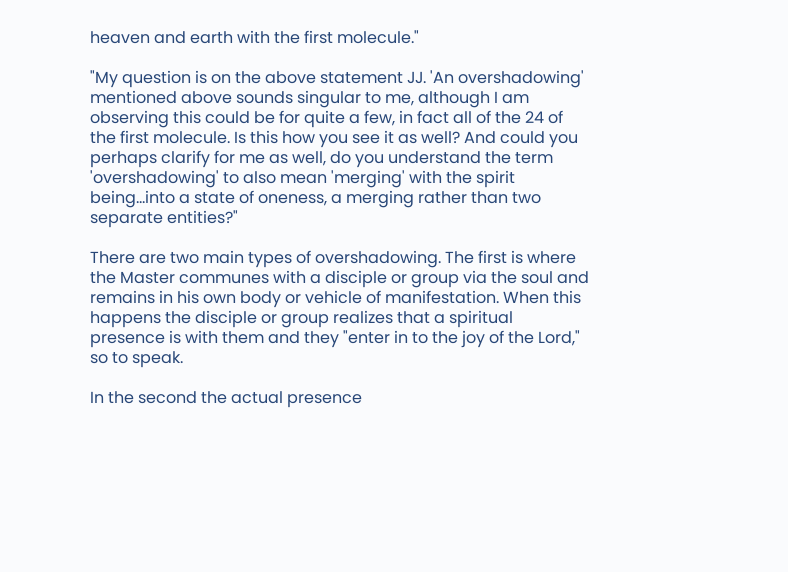heaven and earth with the first molecule."

"My question is on the above statement JJ. 'An overshadowing' mentioned above sounds singular to me, although I am observing this could be for quite a few, in fact all of the 24 of the first molecule. Is this how you see it as well? And could you perhaps clarify for me as well, do you understand the term 'overshadowing' to also mean 'merging' with the spirit being...into a state of oneness, a merging rather than two separate entities?"

There are two main types of overshadowing. The first is where the Master communes with a disciple or group via the soul and remains in his own body or vehicle of manifestation. When this happens the disciple or group realizes that a spiritual presence is with them and they "enter in to the joy of the Lord," so to speak.

In the second the actual presence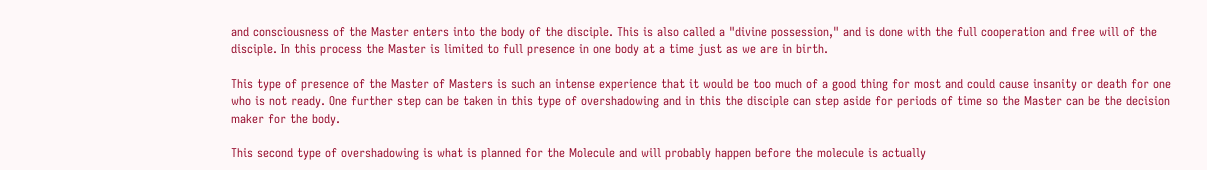and consciousness of the Master enters into the body of the disciple. This is also called a "divine possession," and is done with the full cooperation and free will of the disciple. In this process the Master is limited to full presence in one body at a time just as we are in birth.

This type of presence of the Master of Masters is such an intense experience that it would be too much of a good thing for most and could cause insanity or death for one who is not ready. One further step can be taken in this type of overshadowing and in this the disciple can step aside for periods of time so the Master can be the decision maker for the body.

This second type of overshadowing is what is planned for the Molecule and will probably happen before the molecule is actually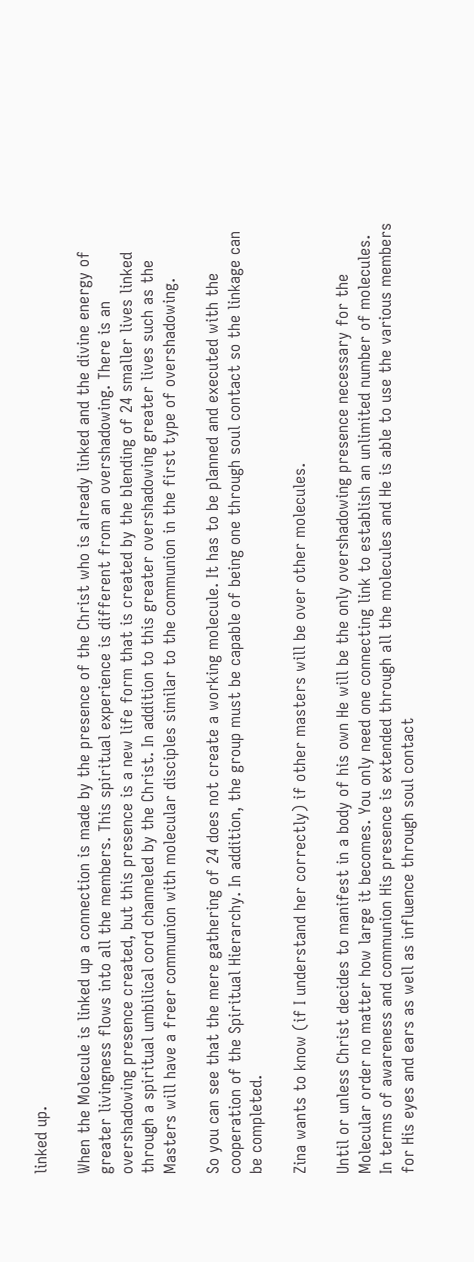linked up.

When the Molecule is linked up a connection is made by the presence of the Christ who is already linked and the divine energy of greater livingness flows into all the members. This spiritual experience is different from an overshadowing. There is an overshadowing presence created, but this presence is a new life form that is created by the blending of 24 smaller lives linked through a spiritual umbilical cord channeled by the Christ. In addition to this greater overshadowing greater lives such as the Masters will have a freer communion with molecular disciples similar to the communion in the first type of overshadowing.

So you can see that the mere gathering of 24 does not create a working molecule. It has to be planned and executed with the cooperation of the Spiritual Hierarchy. In addition, the group must be capable of being one through soul contact so the linkage can be completed.

Zina wants to know (if I understand her correctly) if other masters will be over other molecules.

Until or unless Christ decides to manifest in a body of his own He will be the only overshadowing presence necessary for the Molecular order no matter how large it becomes. You only need one connecting link to establish an unlimited number of molecules. In terms of awareness and communion His presence is extended through all the molecules and He is able to use the various members for His eyes and ears as well as influence through soul contact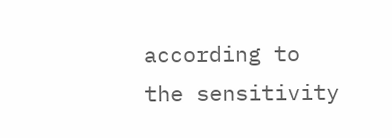according to the sensitivity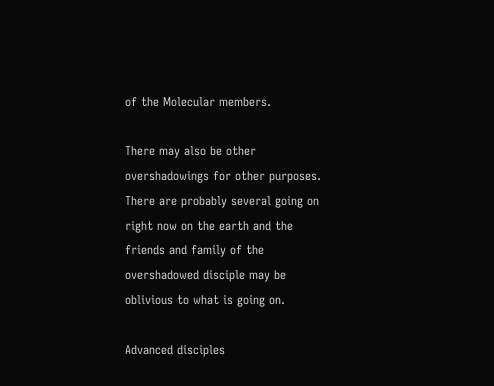of the Molecular members.

There may also be other overshadowings for other purposes. There are probably several going on right now on the earth and the friends and family of the overshadowed disciple may be oblivious to what is going on.

Advanced disciples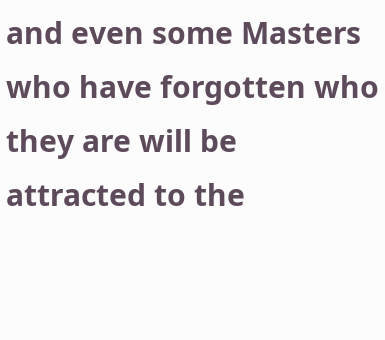and even some Masters who have forgotten who they are will be attracted to the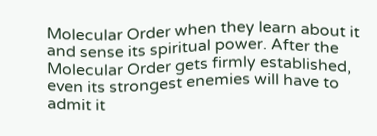Molecular Order when they learn about it and sense its spiritual power. After the Molecular Order gets firmly established, even its strongest enemies will have to admit it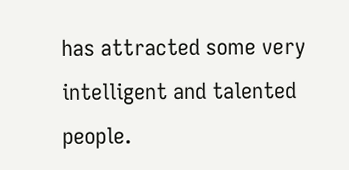has attracted some very intelligent and talented people.